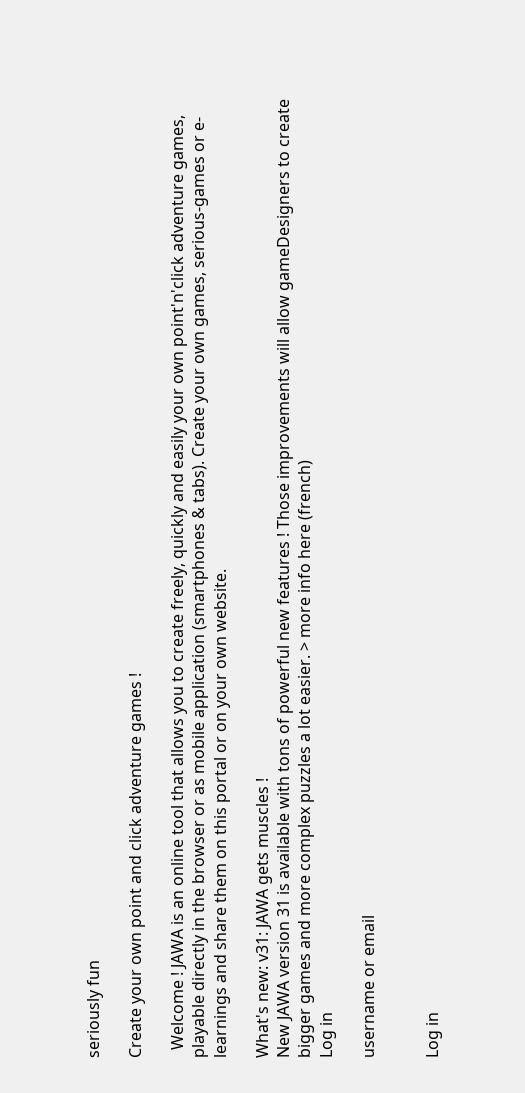seriously fun

Create your own point and click adventure games !

  Welcome ! JAWA is an online tool that allows you to create freely, quickly and easily your own point'n'click adventure games, playable directly in the browser or as mobile application (smartphones & tabs). Create your own games, serious-games or e-learnings and share them on this portal or on your own website.

What's new: v31: JAWA gets muscles !
New JAWA version 31 is available with tons of powerful new features ! Those improvements will allow gameDesigners to create bigger games and more complex puzzles a lot easier. > more info here (french)
Log in

username or email


Log in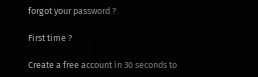forgot your password ?

First time ?

Create a free account in 30 seconds to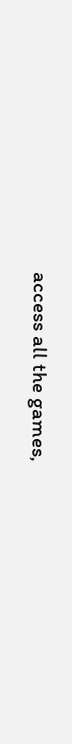access all the games,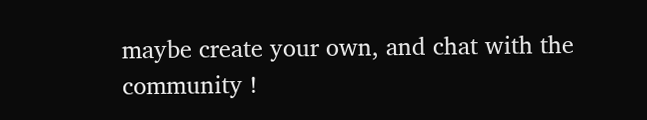maybe create your own, and chat with the community !